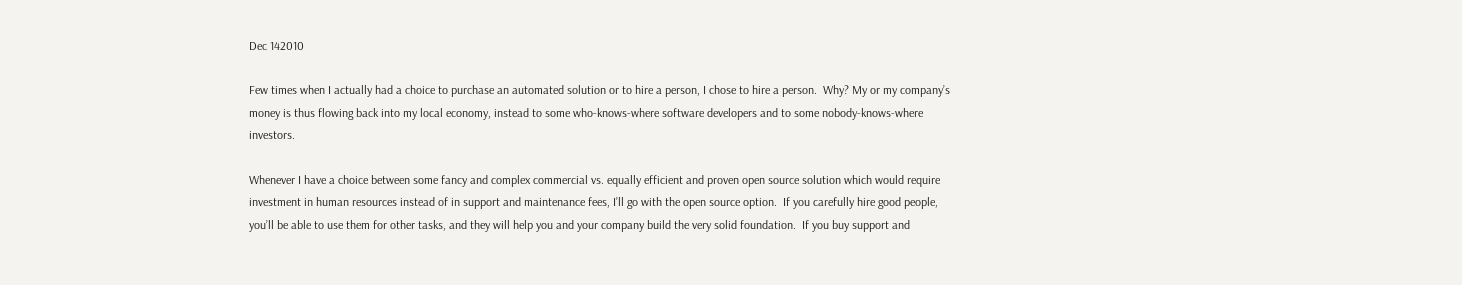Dec 142010

Few times when I actually had a choice to purchase an automated solution or to hire a person, I chose to hire a person.  Why? My or my company’s money is thus flowing back into my local economy, instead to some who-knows-where software developers and to some nobody-knows-where investors.

Whenever I have a choice between some fancy and complex commercial vs. equally efficient and proven open source solution which would require investment in human resources instead of in support and maintenance fees, I’ll go with the open source option.  If you carefully hire good people, you’ll be able to use them for other tasks, and they will help you and your company build the very solid foundation.  If you buy support and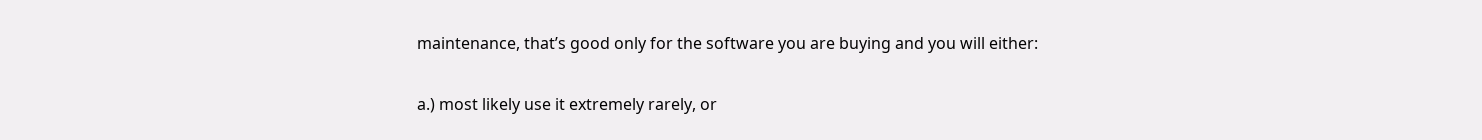maintenance, that’s good only for the software you are buying and you will either:

a.) most likely use it extremely rarely, or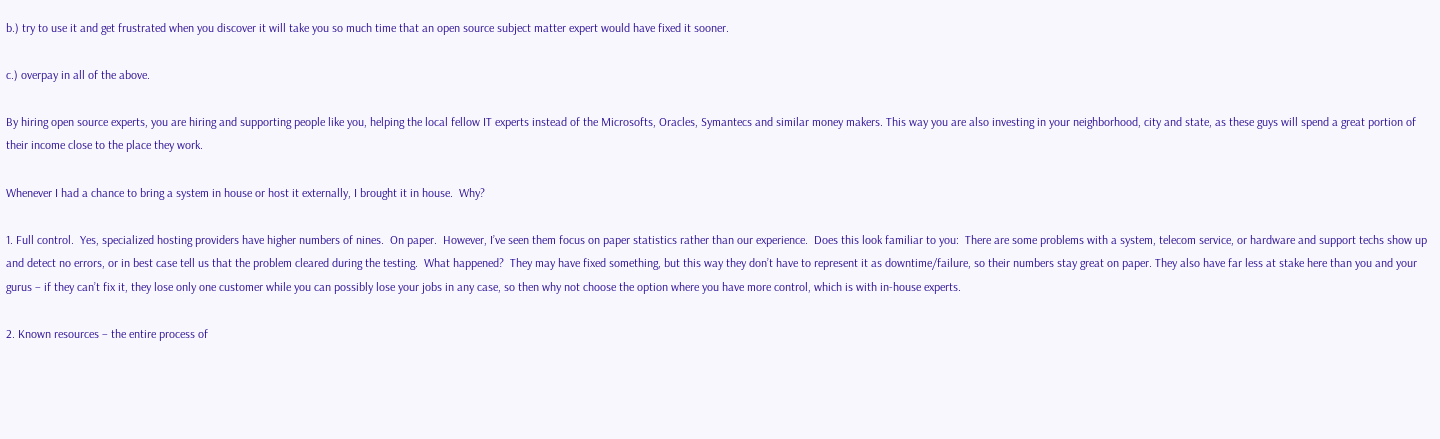b.) try to use it and get frustrated when you discover it will take you so much time that an open source subject matter expert would have fixed it sooner.

c.) overpay in all of the above.

By hiring open source experts, you are hiring and supporting people like you, helping the local fellow IT experts instead of the Microsofts, Oracles, Symantecs and similar money makers. This way you are also investing in your neighborhood, city and state, as these guys will spend a great portion of their income close to the place they work.

Whenever I had a chance to bring a system in house or host it externally, I brought it in house.  Why?

1. Full control.  Yes, specialized hosting providers have higher numbers of nines.  On paper.  However, I’ve seen them focus on paper statistics rather than our experience.  Does this look familiar to you:  There are some problems with a system, telecom service, or hardware and support techs show up and detect no errors, or in best case tell us that the problem cleared during the testing.  What happened?  They may have fixed something, but this way they don’t have to represent it as downtime/failure, so their numbers stay great on paper. They also have far less at stake here than you and your gurus – if they can’t fix it, they lose only one customer while you can possibly lose your jobs in any case, so then why not choose the option where you have more control, which is with in-house experts.

2. Known resources – the entire process of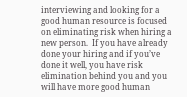interviewing and looking for a good human resource is focused on eliminating risk when hiring a new person.  If you have already done your hiring and if you’ve done it well, you have risk elimination behind you and you will have more good human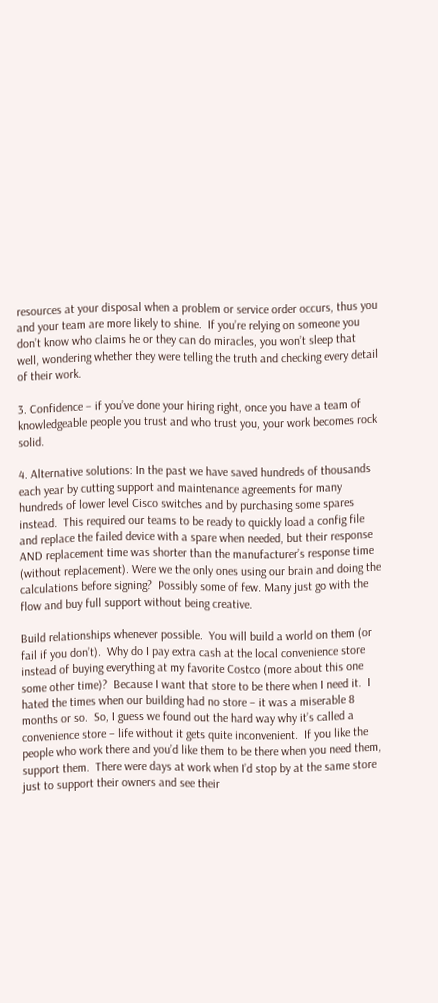resources at your disposal when a problem or service order occurs, thus you and your team are more likely to shine.  If you’re relying on someone you don’t know who claims he or they can do miracles, you won’t sleep that well, wondering whether they were telling the truth and checking every detail of their work.

3. Confidence – if you’ve done your hiring right, once you have a team of knowledgeable people you trust and who trust you, your work becomes rock solid.

4. Alternative solutions: In the past we have saved hundreds of thousands each year by cutting support and maintenance agreements for many hundreds of lower level Cisco switches and by purchasing some spares instead.  This required our teams to be ready to quickly load a config file and replace the failed device with a spare when needed, but their response AND replacement time was shorter than the manufacturer’s response time (without replacement). Were we the only ones using our brain and doing the calculations before signing?  Possibly some of few. Many just go with the flow and buy full support without being creative.

Build relationships whenever possible.  You will build a world on them (or fail if you don’t).  Why do I pay extra cash at the local convenience store instead of buying everything at my favorite Costco (more about this one some other time)?  Because I want that store to be there when I need it.  I hated the times when our building had no store – it was a miserable 8 months or so.  So, I guess we found out the hard way why it’s called a convenience store – life without it gets quite inconvenient.  If you like the people who work there and you’d like them to be there when you need them, support them.  There were days at work when I’d stop by at the same store just to support their owners and see their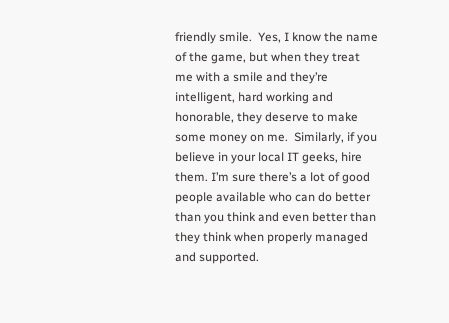friendly smile.  Yes, I know the name of the game, but when they treat me with a smile and they’re intelligent, hard working and honorable, they deserve to make some money on me.  Similarly, if you believe in your local IT geeks, hire them. I’m sure there’s a lot of good people available who can do better than you think and even better than they think when properly managed and supported.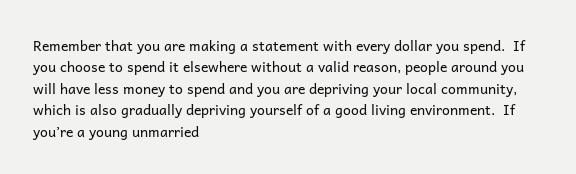Remember that you are making a statement with every dollar you spend.  If you choose to spend it elsewhere without a valid reason, people around you will have less money to spend and you are depriving your local community, which is also gradually depriving yourself of a good living environment.  If you’re a young unmarried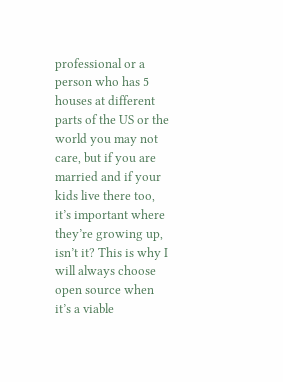professional or a person who has 5 houses at different parts of the US or the world you may not care, but if you are married and if your kids live there too, it’s important where they’re growing up, isn’t it? This is why I will always choose open source when it’s a viable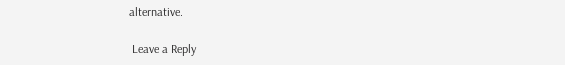alternative.

 Leave a Reply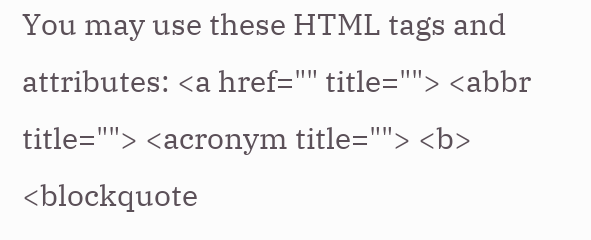You may use these HTML tags and attributes: <a href="" title=""> <abbr title=""> <acronym title=""> <b> <blockquote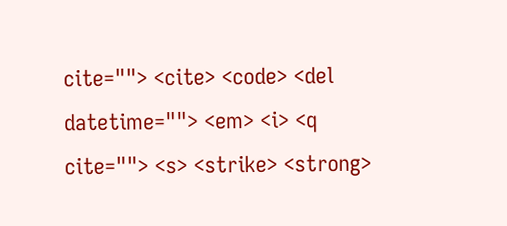cite=""> <cite> <code> <del datetime=""> <em> <i> <q cite=""> <s> <strike> <strong>